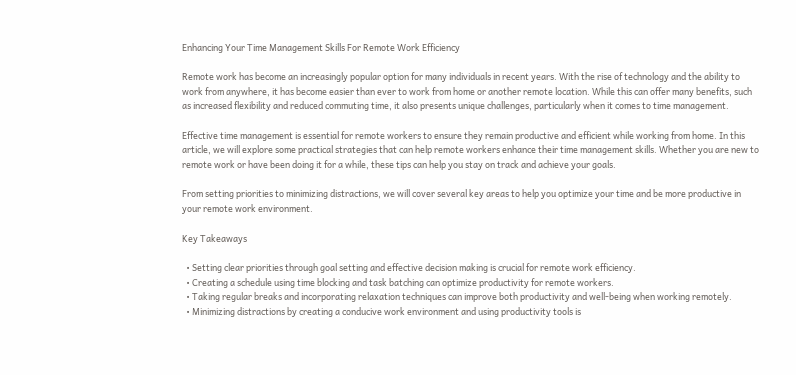Enhancing Your Time Management Skills For Remote Work Efficiency

Remote work has become an increasingly popular option for many individuals in recent years. With the rise of technology and the ability to work from anywhere, it has become easier than ever to work from home or another remote location. While this can offer many benefits, such as increased flexibility and reduced commuting time, it also presents unique challenges, particularly when it comes to time management.

Effective time management is essential for remote workers to ensure they remain productive and efficient while working from home. In this article, we will explore some practical strategies that can help remote workers enhance their time management skills. Whether you are new to remote work or have been doing it for a while, these tips can help you stay on track and achieve your goals.

From setting priorities to minimizing distractions, we will cover several key areas to help you optimize your time and be more productive in your remote work environment.

Key Takeaways

  • Setting clear priorities through goal setting and effective decision making is crucial for remote work efficiency.
  • Creating a schedule using time blocking and task batching can optimize productivity for remote workers.
  • Taking regular breaks and incorporating relaxation techniques can improve both productivity and well-being when working remotely.
  • Minimizing distractions by creating a conducive work environment and using productivity tools is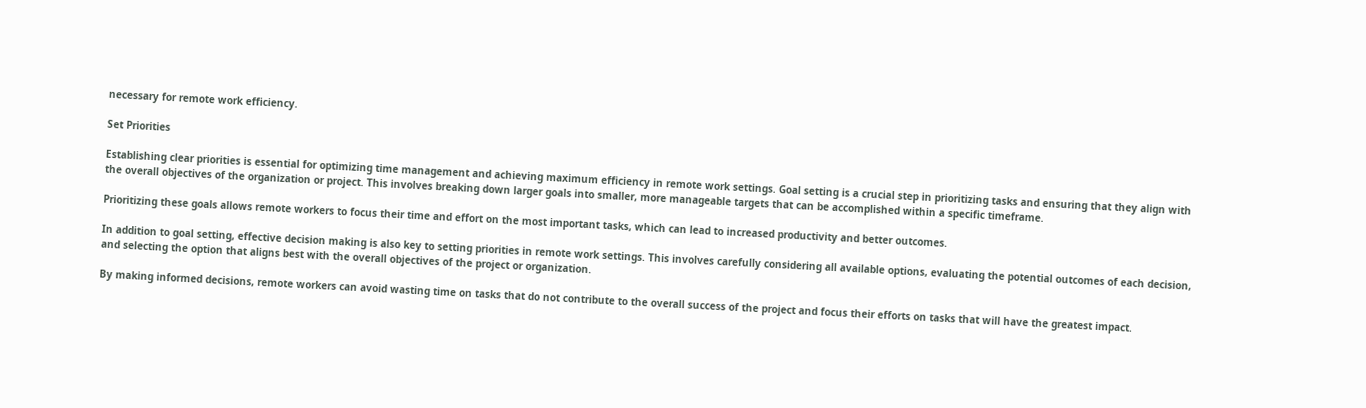necessary for remote work efficiency.

Set Priorities

Establishing clear priorities is essential for optimizing time management and achieving maximum efficiency in remote work settings. Goal setting is a crucial step in prioritizing tasks and ensuring that they align with the overall objectives of the organization or project. This involves breaking down larger goals into smaller, more manageable targets that can be accomplished within a specific timeframe.

Prioritizing these goals allows remote workers to focus their time and effort on the most important tasks, which can lead to increased productivity and better outcomes.

In addition to goal setting, effective decision making is also key to setting priorities in remote work settings. This involves carefully considering all available options, evaluating the potential outcomes of each decision, and selecting the option that aligns best with the overall objectives of the project or organization.

By making informed decisions, remote workers can avoid wasting time on tasks that do not contribute to the overall success of the project and focus their efforts on tasks that will have the greatest impact.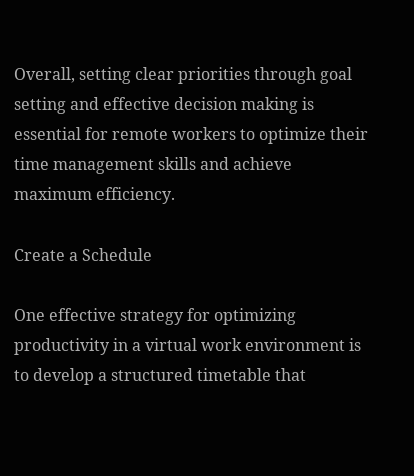Overall, setting clear priorities through goal setting and effective decision making is essential for remote workers to optimize their time management skills and achieve maximum efficiency.

Create a Schedule

One effective strategy for optimizing productivity in a virtual work environment is to develop a structured timetable that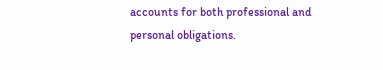accounts for both professional and personal obligations.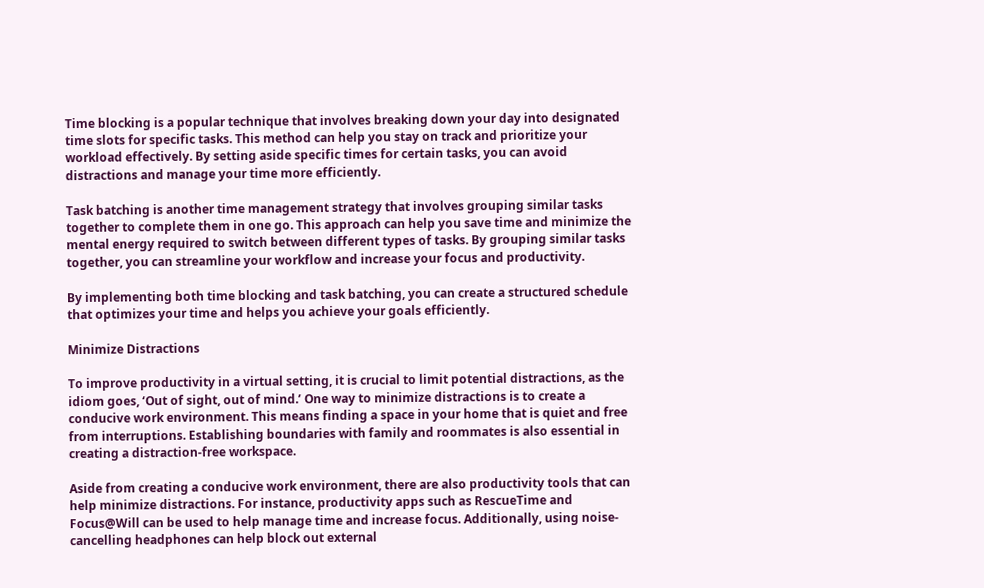Time blocking is a popular technique that involves breaking down your day into designated time slots for specific tasks. This method can help you stay on track and prioritize your workload effectively. By setting aside specific times for certain tasks, you can avoid distractions and manage your time more efficiently.

Task batching is another time management strategy that involves grouping similar tasks together to complete them in one go. This approach can help you save time and minimize the mental energy required to switch between different types of tasks. By grouping similar tasks together, you can streamline your workflow and increase your focus and productivity.

By implementing both time blocking and task batching, you can create a structured schedule that optimizes your time and helps you achieve your goals efficiently.

Minimize Distractions

To improve productivity in a virtual setting, it is crucial to limit potential distractions, as the idiom goes, ‘Out of sight, out of mind.’ One way to minimize distractions is to create a conducive work environment. This means finding a space in your home that is quiet and free from interruptions. Establishing boundaries with family and roommates is also essential in creating a distraction-free workspace.

Aside from creating a conducive work environment, there are also productivity tools that can help minimize distractions. For instance, productivity apps such as RescueTime and Focus@Will can be used to help manage time and increase focus. Additionally, using noise-cancelling headphones can help block out external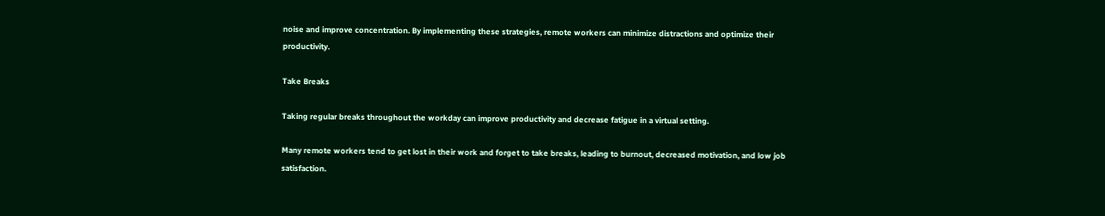noise and improve concentration. By implementing these strategies, remote workers can minimize distractions and optimize their productivity.

Take Breaks

Taking regular breaks throughout the workday can improve productivity and decrease fatigue in a virtual setting.

Many remote workers tend to get lost in their work and forget to take breaks, leading to burnout, decreased motivation, and low job satisfaction.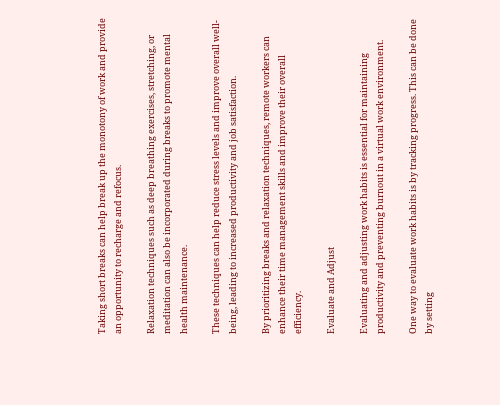Taking short breaks can help break up the monotony of work and provide an opportunity to recharge and refocus.

Relaxation techniques such as deep breathing exercises, stretching, or meditation can also be incorporated during breaks to promote mental health maintenance.

These techniques can help reduce stress levels and improve overall well-being, leading to increased productivity and job satisfaction.

By prioritizing breaks and relaxation techniques, remote workers can enhance their time management skills and improve their overall efficiency.

Evaluate and Adjust

Evaluating and adjusting work habits is essential for maintaining productivity and preventing burnout in a virtual work environment.

One way to evaluate work habits is by tracking progress. This can be done by setting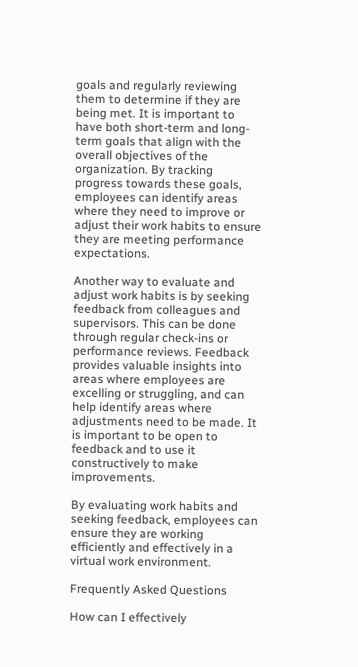goals and regularly reviewing them to determine if they are being met. It is important to have both short-term and long-term goals that align with the overall objectives of the organization. By tracking progress towards these goals, employees can identify areas where they need to improve or adjust their work habits to ensure they are meeting performance expectations.

Another way to evaluate and adjust work habits is by seeking feedback from colleagues and supervisors. This can be done through regular check-ins or performance reviews. Feedback provides valuable insights into areas where employees are excelling or struggling, and can help identify areas where adjustments need to be made. It is important to be open to feedback and to use it constructively to make improvements.

By evaluating work habits and seeking feedback, employees can ensure they are working efficiently and effectively in a virtual work environment.

Frequently Asked Questions

How can I effectively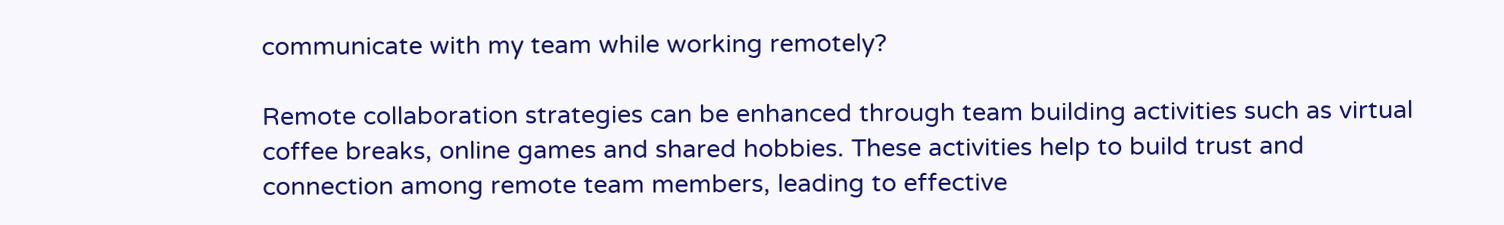communicate with my team while working remotely?

Remote collaboration strategies can be enhanced through team building activities such as virtual coffee breaks, online games and shared hobbies. These activities help to build trust and connection among remote team members, leading to effective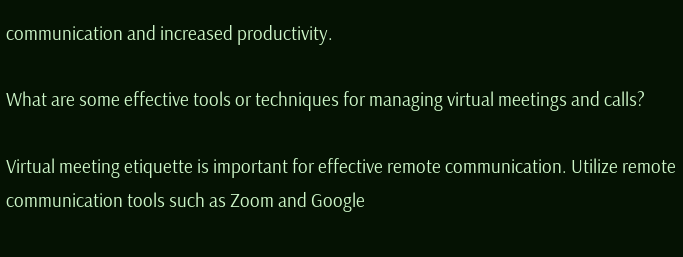communication and increased productivity.

What are some effective tools or techniques for managing virtual meetings and calls?

Virtual meeting etiquette is important for effective remote communication. Utilize remote communication tools such as Zoom and Google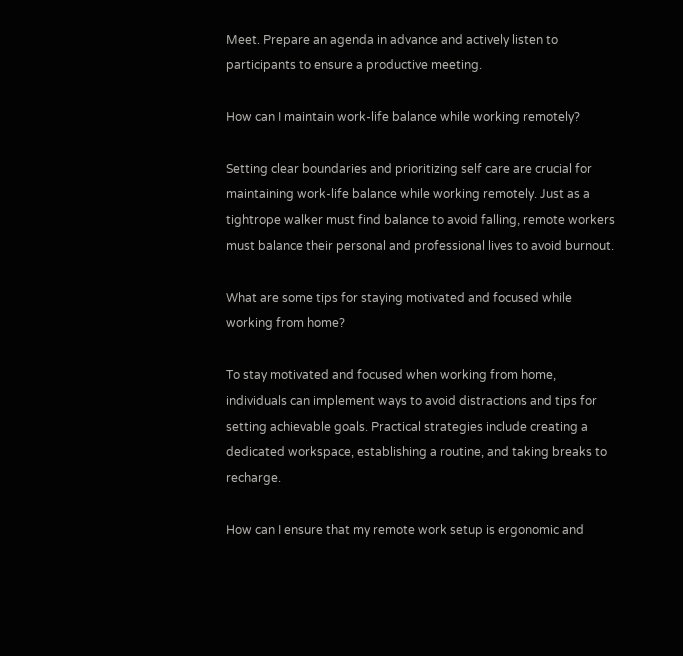Meet. Prepare an agenda in advance and actively listen to participants to ensure a productive meeting.

How can I maintain work-life balance while working remotely?

Setting clear boundaries and prioritizing self care are crucial for maintaining work-life balance while working remotely. Just as a tightrope walker must find balance to avoid falling, remote workers must balance their personal and professional lives to avoid burnout.

What are some tips for staying motivated and focused while working from home?

To stay motivated and focused when working from home, individuals can implement ways to avoid distractions and tips for setting achievable goals. Practical strategies include creating a dedicated workspace, establishing a routine, and taking breaks to recharge.

How can I ensure that my remote work setup is ergonomic and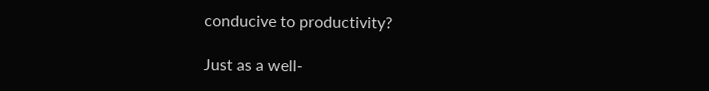conducive to productivity?

Just as a well-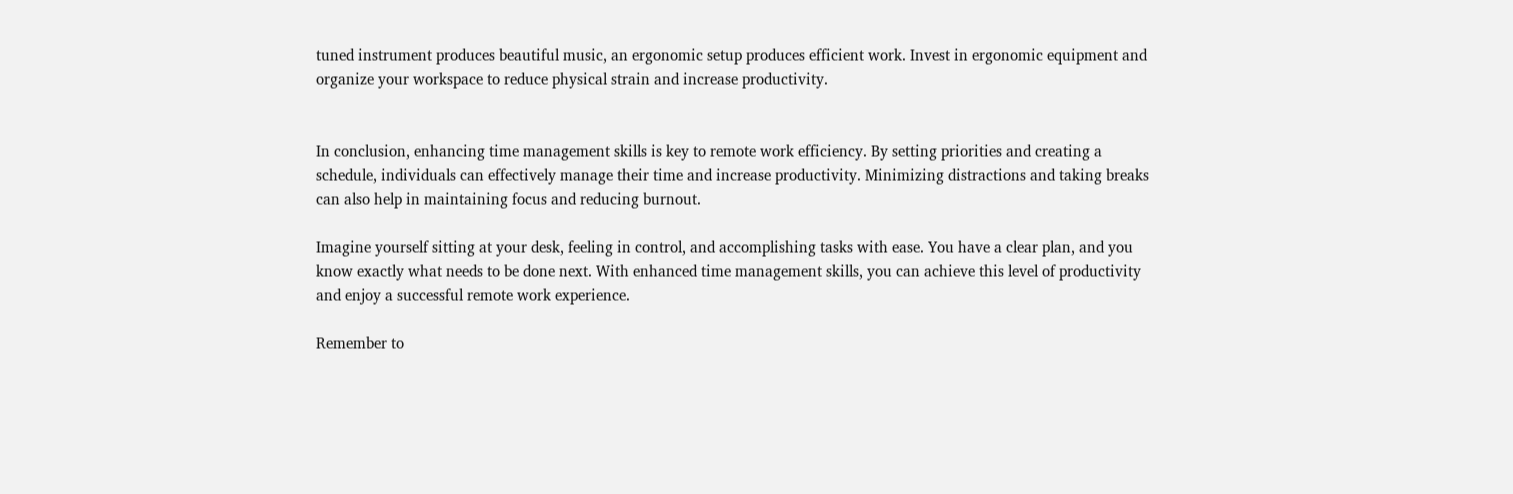tuned instrument produces beautiful music, an ergonomic setup produces efficient work. Invest in ergonomic equipment and organize your workspace to reduce physical strain and increase productivity.


In conclusion, enhancing time management skills is key to remote work efficiency. By setting priorities and creating a schedule, individuals can effectively manage their time and increase productivity. Minimizing distractions and taking breaks can also help in maintaining focus and reducing burnout.

Imagine yourself sitting at your desk, feeling in control, and accomplishing tasks with ease. You have a clear plan, and you know exactly what needs to be done next. With enhanced time management skills, you can achieve this level of productivity and enjoy a successful remote work experience.

Remember to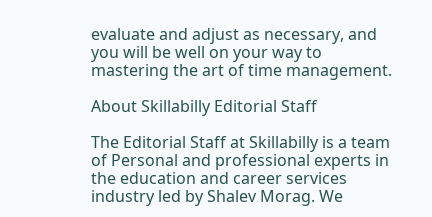evaluate and adjust as necessary, and you will be well on your way to mastering the art of time management.

About Skillabilly Editorial Staff

The Editorial Staff at Skillabilly is a team of Personal and professional experts in the education and career services industry led by Shalev Morag. We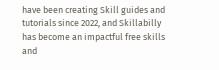have been creating Skill guides and tutorials since 2022, and Skillabilly has become an impactful free skills and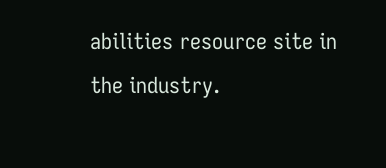abilities resource site in the industry.